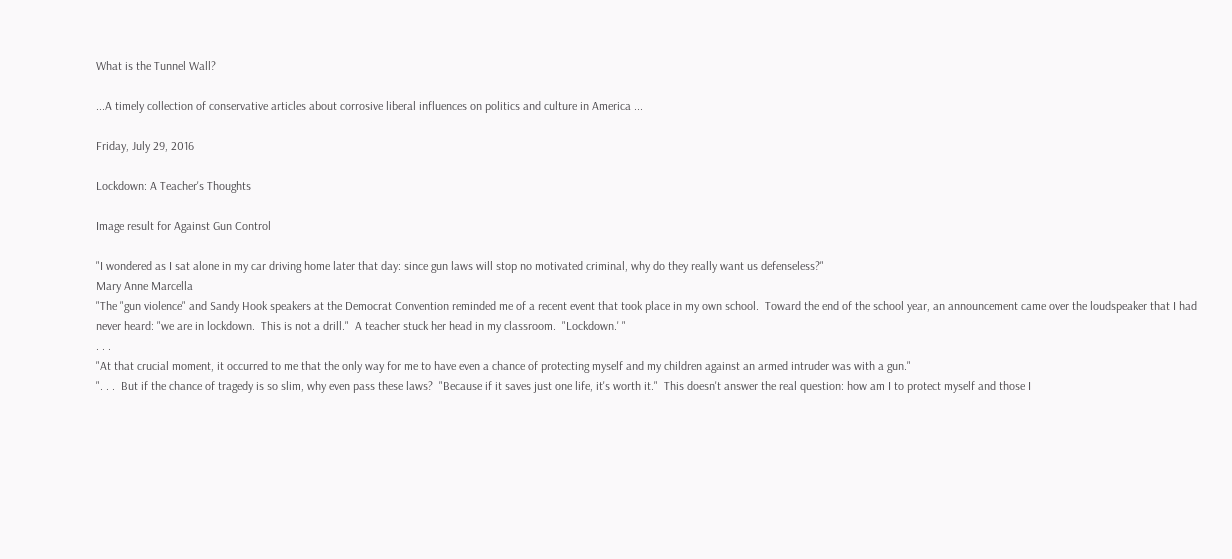What is the Tunnel Wall?

...A timely collection of conservative articles about corrosive liberal influences on politics and culture in America ...

Friday, July 29, 2016

Lockdown: A Teacher's Thoughts

Image result for Against Gun Control

"I wondered as I sat alone in my car driving home later that day: since gun laws will stop no motivated criminal, why do they really want us defenseless?"
Mary Anne Marcella
"The "gun violence" and Sandy Hook speakers at the Democrat Convention reminded me of a recent event that took place in my own school.  Toward the end of the school year, an announcement came over the loudspeaker that I had never heard: "we are in lockdown.  This is not a drill."  A teacher stuck her head in my classroom.  "Lockdown.' "
. . .
"At that crucial moment, it occurred to me that the only way for me to have even a chance of protecting myself and my children against an armed intruder was with a gun."
". . .  But if the chance of tragedy is so slim, why even pass these laws?  "Because if it saves just one life, it's worth it."  This doesn't answer the real question: how am I to protect myself and those I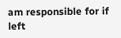am responsible for if left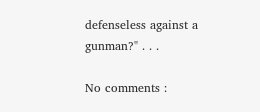defenseless against a gunman?" . . .

No comments :